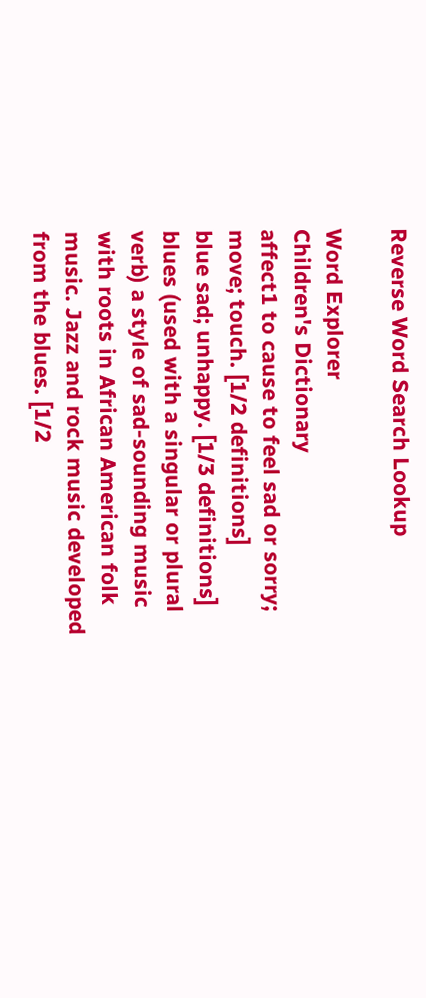Reverse Word Search Lookup

Word Explorer
Children's Dictionary
affect1 to cause to feel sad or sorry; move; touch. [1/2 definitions]
blue sad; unhappy. [1/3 definitions]
blues (used with a singular or plural verb) a style of sad-sounding music with roots in African American folk music. Jazz and rock music developed from the blues. [1/2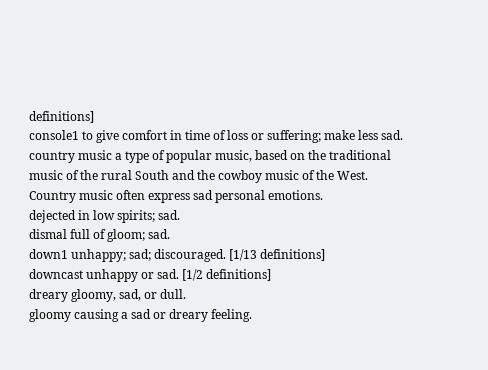definitions]
console1 to give comfort in time of loss or suffering; make less sad.
country music a type of popular music, based on the traditional music of the rural South and the cowboy music of the West. Country music often express sad personal emotions.
dejected in low spirits; sad.
dismal full of gloom; sad.
down1 unhappy; sad; discouraged. [1/13 definitions]
downcast unhappy or sad. [1/2 definitions]
dreary gloomy, sad, or dull.
gloomy causing a sad or dreary feeling.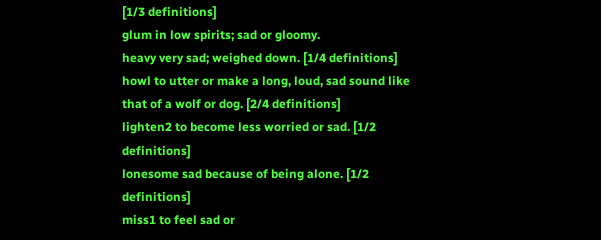[1/3 definitions]
glum in low spirits; sad or gloomy.
heavy very sad; weighed down. [1/4 definitions]
howl to utter or make a long, loud, sad sound like that of a wolf or dog. [2/4 definitions]
lighten2 to become less worried or sad. [1/2 definitions]
lonesome sad because of being alone. [1/2 definitions]
miss1 to feel sad or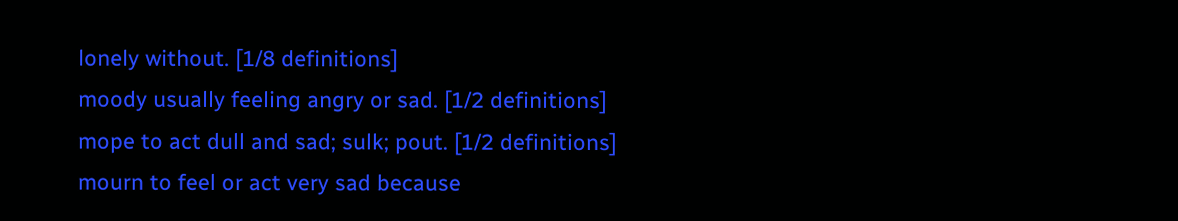lonely without. [1/8 definitions]
moody usually feeling angry or sad. [1/2 definitions]
mope to act dull and sad; sulk; pout. [1/2 definitions]
mourn to feel or act very sad because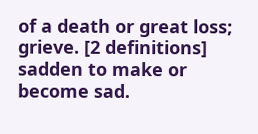of a death or great loss; grieve. [2 definitions]
sadden to make or become sad.